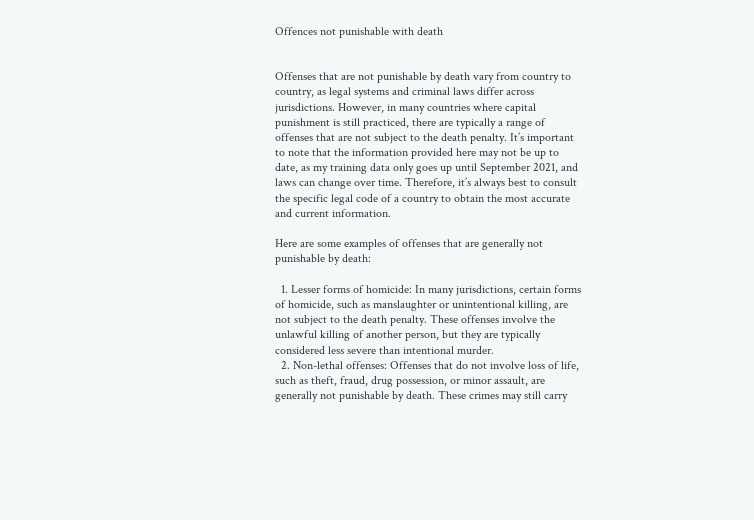Offences not punishable with death


Offenses that are not punishable by death vary from country to country, as legal systems and criminal laws differ across jurisdictions. However, in many countries where capital punishment is still practiced, there are typically a range of offenses that are not subject to the death penalty. It’s important to note that the information provided here may not be up to date, as my training data only goes up until September 2021, and laws can change over time. Therefore, it’s always best to consult the specific legal code of a country to obtain the most accurate and current information.

Here are some examples of offenses that are generally not punishable by death:

  1. Lesser forms of homicide: In many jurisdictions, certain forms of homicide, such as manslaughter or unintentional killing, are not subject to the death penalty. These offenses involve the unlawful killing of another person, but they are typically considered less severe than intentional murder.
  2. Non-lethal offenses: Offenses that do not involve loss of life, such as theft, fraud, drug possession, or minor assault, are generally not punishable by death. These crimes may still carry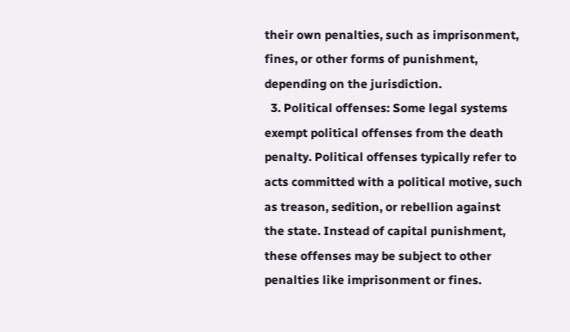their own penalties, such as imprisonment, fines, or other forms of punishment, depending on the jurisdiction.
  3. Political offenses: Some legal systems exempt political offenses from the death penalty. Political offenses typically refer to acts committed with a political motive, such as treason, sedition, or rebellion against the state. Instead of capital punishment, these offenses may be subject to other penalties like imprisonment or fines.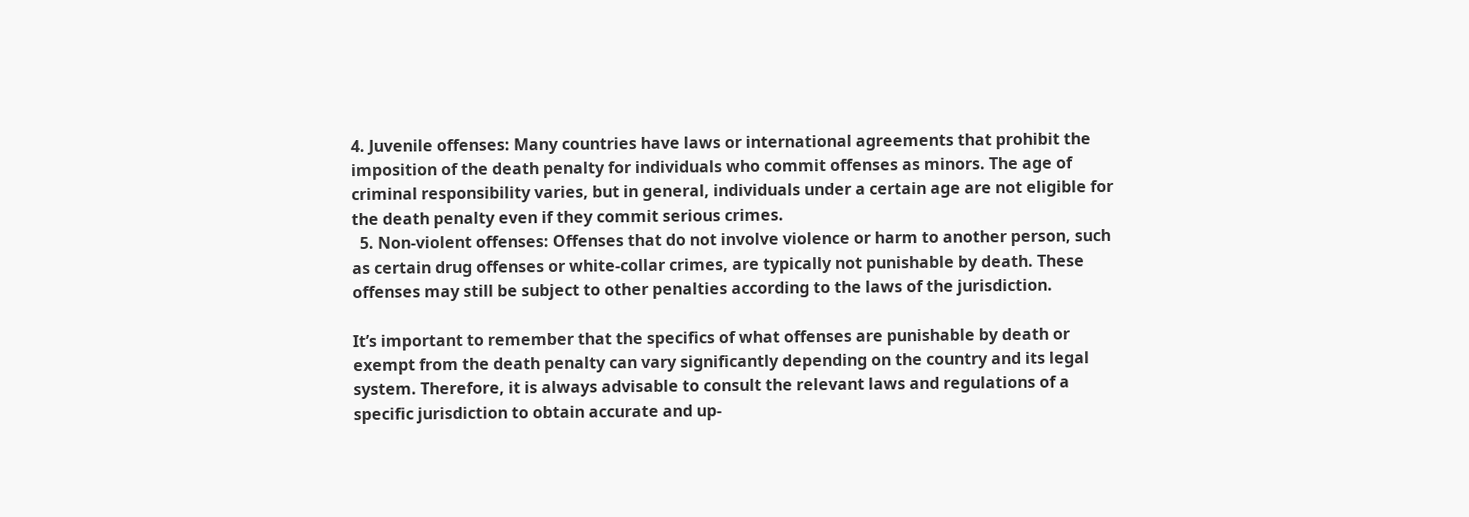4. Juvenile offenses: Many countries have laws or international agreements that prohibit the imposition of the death penalty for individuals who commit offenses as minors. The age of criminal responsibility varies, but in general, individuals under a certain age are not eligible for the death penalty even if they commit serious crimes.
  5. Non-violent offenses: Offenses that do not involve violence or harm to another person, such as certain drug offenses or white-collar crimes, are typically not punishable by death. These offenses may still be subject to other penalties according to the laws of the jurisdiction.

It’s important to remember that the specifics of what offenses are punishable by death or exempt from the death penalty can vary significantly depending on the country and its legal system. Therefore, it is always advisable to consult the relevant laws and regulations of a specific jurisdiction to obtain accurate and up-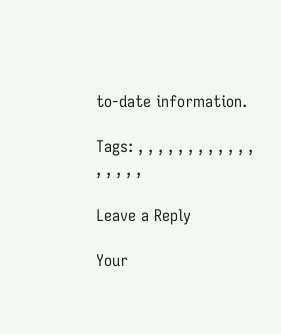to-date information.

Tags: , , , , , , , , , , , , , , , , ,

Leave a Reply

Your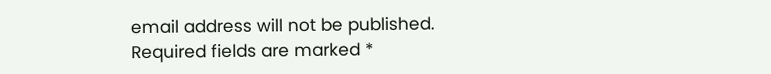email address will not be published. Required fields are marked *